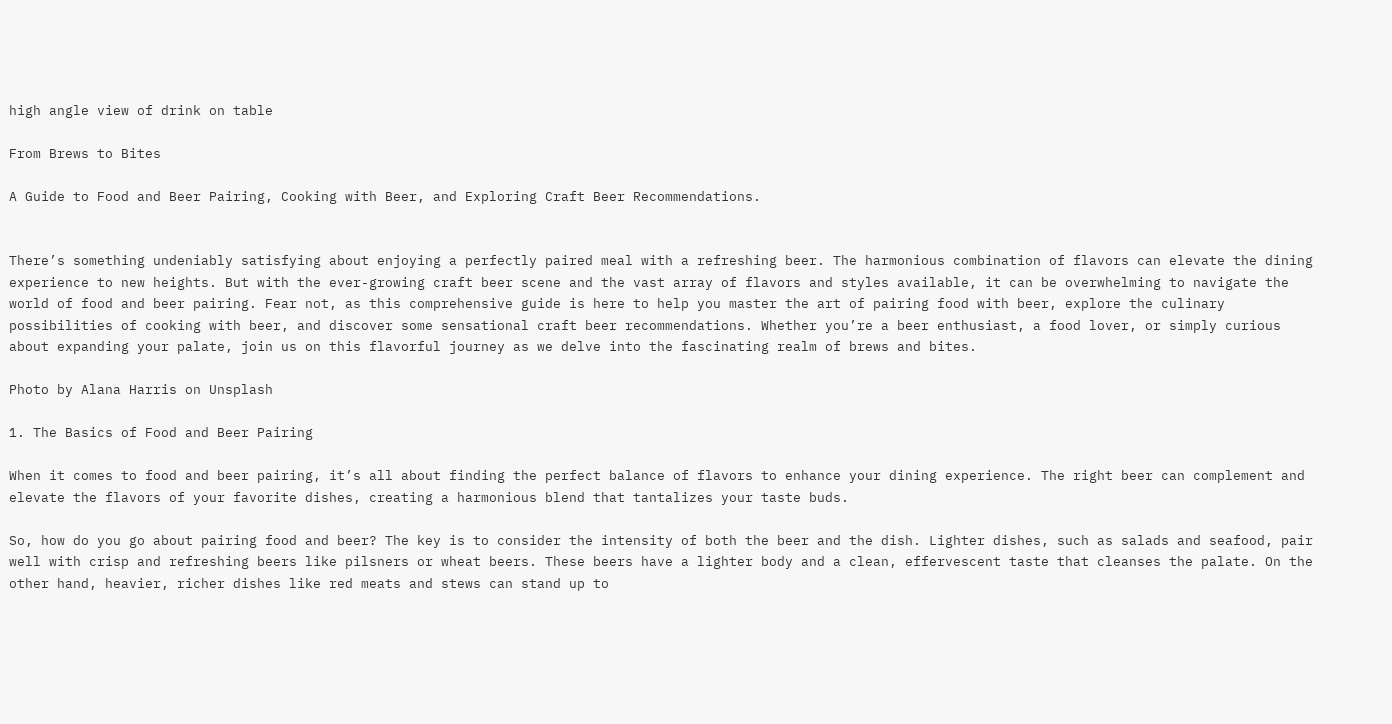high angle view of drink on table

From Brews to Bites

A Guide to Food and Beer Pairing, Cooking with Beer, and Exploring Craft Beer Recommendations.


There’s something undeniably satisfying about enjoying a perfectly paired meal with a refreshing beer. The harmonious combination of flavors can elevate the dining experience to new heights. But with the ever-growing craft beer scene and the vast array of flavors and styles available, it can be overwhelming to navigate the world of food and beer pairing. Fear not, as this comprehensive guide is here to help you master the art of pairing food with beer, explore the culinary possibilities of cooking with beer, and discover some sensational craft beer recommendations. Whether you’re a beer enthusiast, a food lover, or simply curious about expanding your palate, join us on this flavorful journey as we delve into the fascinating realm of brews and bites.

Photo by Alana Harris on Unsplash

1. The Basics of Food and Beer Pairing

When it comes to food and beer pairing, it’s all about finding the perfect balance of flavors to enhance your dining experience. The right beer can complement and elevate the flavors of your favorite dishes, creating a harmonious blend that tantalizes your taste buds.

So, how do you go about pairing food and beer? The key is to consider the intensity of both the beer and the dish. Lighter dishes, such as salads and seafood, pair well with crisp and refreshing beers like pilsners or wheat beers. These beers have a lighter body and a clean, effervescent taste that cleanses the palate. On the other hand, heavier, richer dishes like red meats and stews can stand up to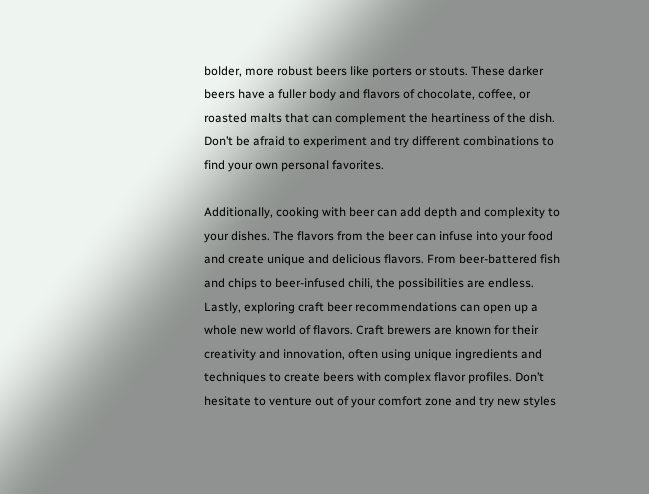bolder, more robust beers like porters or stouts. These darker beers have a fuller body and flavors of chocolate, coffee, or roasted malts that can complement the heartiness of the dish. Don’t be afraid to experiment and try different combinations to find your own personal favorites.

Additionally, cooking with beer can add depth and complexity to your dishes. The flavors from the beer can infuse into your food and create unique and delicious flavors. From beer-battered fish and chips to beer-infused chili, the possibilities are endless. Lastly, exploring craft beer recommendations can open up a whole new world of flavors. Craft brewers are known for their creativity and innovation, often using unique ingredients and techniques to create beers with complex flavor profiles. Don’t hesitate to venture out of your comfort zone and try new styles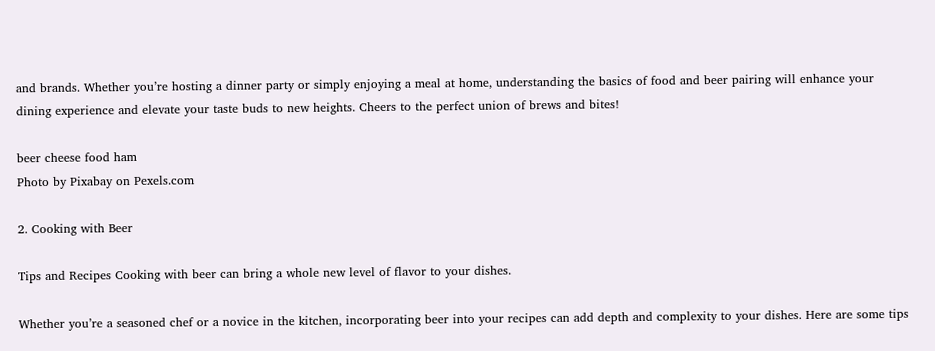and brands. Whether you’re hosting a dinner party or simply enjoying a meal at home, understanding the basics of food and beer pairing will enhance your dining experience and elevate your taste buds to new heights. Cheers to the perfect union of brews and bites!

beer cheese food ham
Photo by Pixabay on Pexels.com

2. Cooking with Beer

Tips and Recipes Cooking with beer can bring a whole new level of flavor to your dishes.

Whether you’re a seasoned chef or a novice in the kitchen, incorporating beer into your recipes can add depth and complexity to your dishes. Here are some tips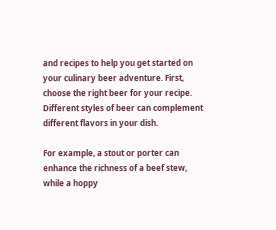and recipes to help you get started on your culinary beer adventure. First, choose the right beer for your recipe. Different styles of beer can complement different flavors in your dish.

For example, a stout or porter can enhance the richness of a beef stew, while a hoppy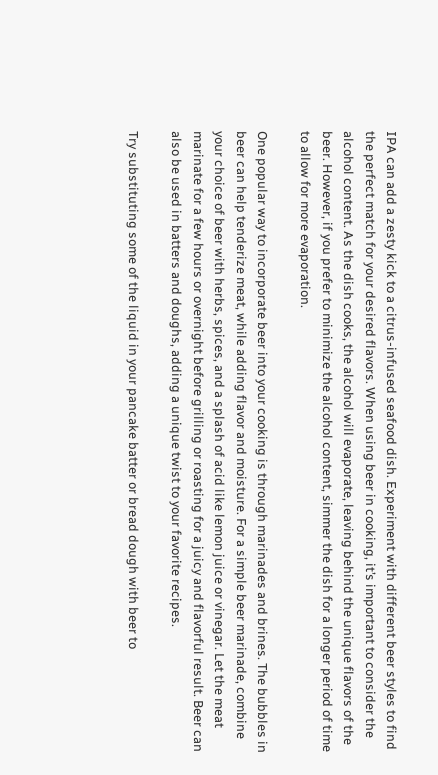IPA can add a zesty kick to a citrus-infused seafood dish. Experiment with different beer styles to find the perfect match for your desired flavors. When using beer in cooking, it’s important to consider the alcohol content. As the dish cooks, the alcohol will evaporate, leaving behind the unique flavors of the beer. However, if you prefer to minimize the alcohol content, simmer the dish for a longer period of time to allow for more evaporation.

One popular way to incorporate beer into your cooking is through marinades and brines. The bubbles in beer can help tenderize meat, while adding flavor and moisture. For a simple beer marinade, combine your choice of beer with herbs, spices, and a splash of acid like lemon juice or vinegar. Let the meat marinate for a few hours or overnight before grilling or roasting for a juicy and flavorful result. Beer can also be used in batters and doughs, adding a unique twist to your favorite recipes.

Try substituting some of the liquid in your pancake batter or bread dough with beer to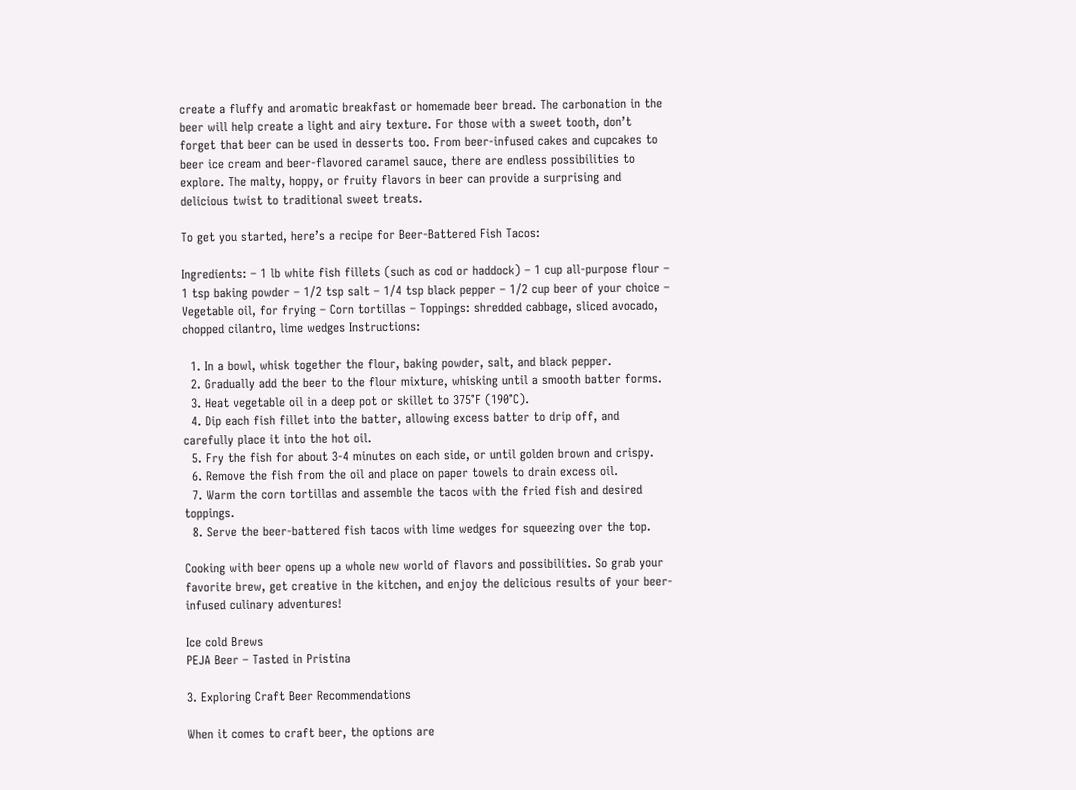create a fluffy and aromatic breakfast or homemade beer bread. The carbonation in the beer will help create a light and airy texture. For those with a sweet tooth, don’t forget that beer can be used in desserts too. From beer-infused cakes and cupcakes to beer ice cream and beer-flavored caramel sauce, there are endless possibilities to explore. The malty, hoppy, or fruity flavors in beer can provide a surprising and delicious twist to traditional sweet treats.

To get you started, here’s a recipe for Beer-Battered Fish Tacos:

Ingredients: – 1 lb white fish fillets (such as cod or haddock) – 1 cup all-purpose flour – 1 tsp baking powder – 1/2 tsp salt – 1/4 tsp black pepper – 1/2 cup beer of your choice – Vegetable oil, for frying – Corn tortillas – Toppings: shredded cabbage, sliced avocado, chopped cilantro, lime wedges Instructions:

  1. In a bowl, whisk together the flour, baking powder, salt, and black pepper.
  2. Gradually add the beer to the flour mixture, whisking until a smooth batter forms.
  3. Heat vegetable oil in a deep pot or skillet to 375°F (190°C).
  4. Dip each fish fillet into the batter, allowing excess batter to drip off, and carefully place it into the hot oil.
  5. Fry the fish for about 3-4 minutes on each side, or until golden brown and crispy.
  6. Remove the fish from the oil and place on paper towels to drain excess oil.
  7. Warm the corn tortillas and assemble the tacos with the fried fish and desired toppings.
  8. Serve the beer-battered fish tacos with lime wedges for squeezing over the top.

Cooking with beer opens up a whole new world of flavors and possibilities. So grab your favorite brew, get creative in the kitchen, and enjoy the delicious results of your beer-infused culinary adventures!

Ice cold Brews
PEJA Beer – Tasted in Pristina

3. Exploring Craft Beer Recommendations

When it comes to craft beer, the options are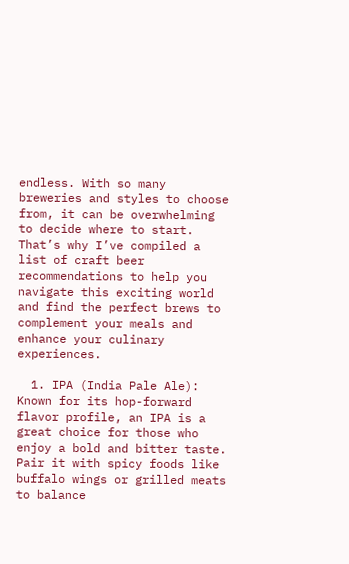endless. With so many breweries and styles to choose from, it can be overwhelming to decide where to start. That’s why I’ve compiled a list of craft beer recommendations to help you navigate this exciting world and find the perfect brews to complement your meals and enhance your culinary experiences.

  1. IPA (India Pale Ale): Known for its hop-forward flavor profile, an IPA is a great choice for those who enjoy a bold and bitter taste. Pair it with spicy foods like buffalo wings or grilled meats to balance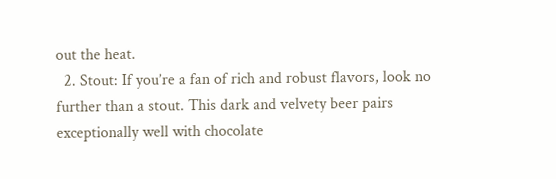out the heat.
  2. Stout: If you’re a fan of rich and robust flavors, look no further than a stout. This dark and velvety beer pairs exceptionally well with chocolate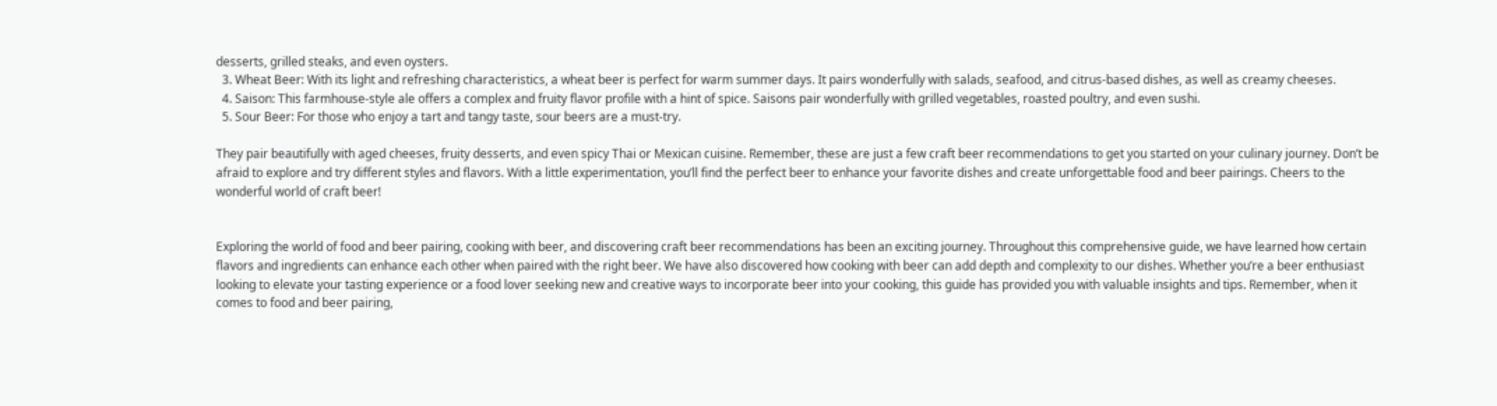desserts, grilled steaks, and even oysters.
  3. Wheat Beer: With its light and refreshing characteristics, a wheat beer is perfect for warm summer days. It pairs wonderfully with salads, seafood, and citrus-based dishes, as well as creamy cheeses.
  4. Saison: This farmhouse-style ale offers a complex and fruity flavor profile with a hint of spice. Saisons pair wonderfully with grilled vegetables, roasted poultry, and even sushi.
  5. Sour Beer: For those who enjoy a tart and tangy taste, sour beers are a must-try.

They pair beautifully with aged cheeses, fruity desserts, and even spicy Thai or Mexican cuisine. Remember, these are just a few craft beer recommendations to get you started on your culinary journey. Don’t be afraid to explore and try different styles and flavors. With a little experimentation, you’ll find the perfect beer to enhance your favorite dishes and create unforgettable food and beer pairings. Cheers to the wonderful world of craft beer!


Exploring the world of food and beer pairing, cooking with beer, and discovering craft beer recommendations has been an exciting journey. Throughout this comprehensive guide, we have learned how certain flavors and ingredients can enhance each other when paired with the right beer. We have also discovered how cooking with beer can add depth and complexity to our dishes. Whether you’re a beer enthusiast looking to elevate your tasting experience or a food lover seeking new and creative ways to incorporate beer into your cooking, this guide has provided you with valuable insights and tips. Remember, when it comes to food and beer pairing,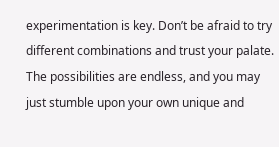experimentation is key. Don’t be afraid to try different combinations and trust your palate. The possibilities are endless, and you may just stumble upon your own unique and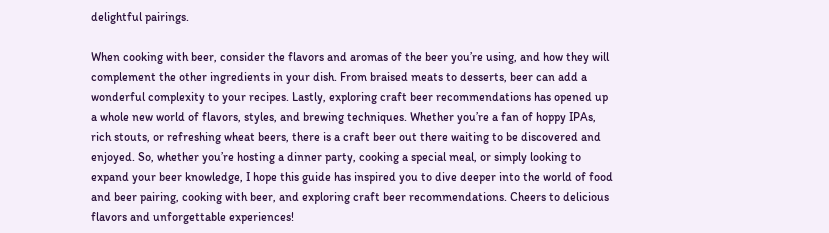delightful pairings.

When cooking with beer, consider the flavors and aromas of the beer you’re using, and how they will complement the other ingredients in your dish. From braised meats to desserts, beer can add a wonderful complexity to your recipes. Lastly, exploring craft beer recommendations has opened up a whole new world of flavors, styles, and brewing techniques. Whether you’re a fan of hoppy IPAs, rich stouts, or refreshing wheat beers, there is a craft beer out there waiting to be discovered and enjoyed. So, whether you’re hosting a dinner party, cooking a special meal, or simply looking to expand your beer knowledge, I hope this guide has inspired you to dive deeper into the world of food and beer pairing, cooking with beer, and exploring craft beer recommendations. Cheers to delicious flavors and unforgettable experiences!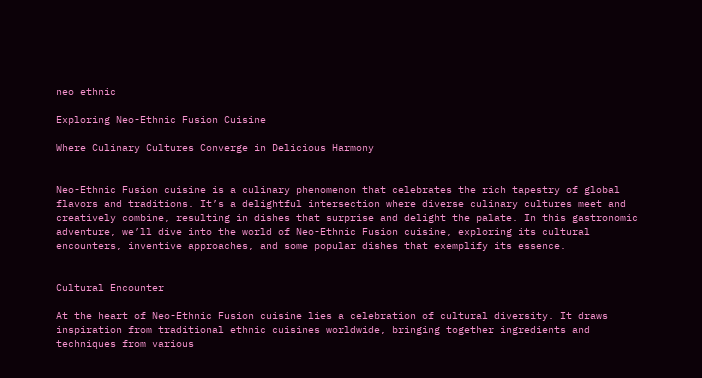neo ethnic

Exploring Neo-Ethnic Fusion Cuisine

Where Culinary Cultures Converge in Delicious Harmony


Neo-Ethnic Fusion cuisine is a culinary phenomenon that celebrates the rich tapestry of global flavors and traditions. It’s a delightful intersection where diverse culinary cultures meet and creatively combine, resulting in dishes that surprise and delight the palate. In this gastronomic adventure, we’ll dive into the world of Neo-Ethnic Fusion cuisine, exploring its cultural encounters, inventive approaches, and some popular dishes that exemplify its essence.


Cultural Encounter

At the heart of Neo-Ethnic Fusion cuisine lies a celebration of cultural diversity. It draws inspiration from traditional ethnic cuisines worldwide, bringing together ingredients and techniques from various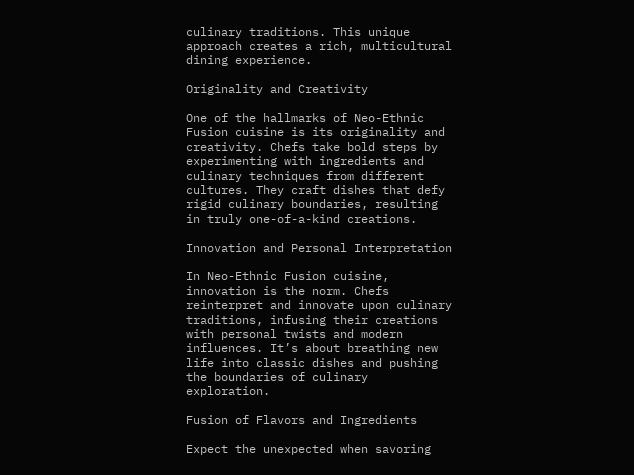culinary traditions. This unique approach creates a rich, multicultural dining experience.

Originality and Creativity

One of the hallmarks of Neo-Ethnic Fusion cuisine is its originality and creativity. Chefs take bold steps by experimenting with ingredients and culinary techniques from different cultures. They craft dishes that defy rigid culinary boundaries, resulting in truly one-of-a-kind creations.

Innovation and Personal Interpretation

In Neo-Ethnic Fusion cuisine, innovation is the norm. Chefs reinterpret and innovate upon culinary traditions, infusing their creations with personal twists and modern influences. It’s about breathing new life into classic dishes and pushing the boundaries of culinary exploration.

Fusion of Flavors and Ingredients

Expect the unexpected when savoring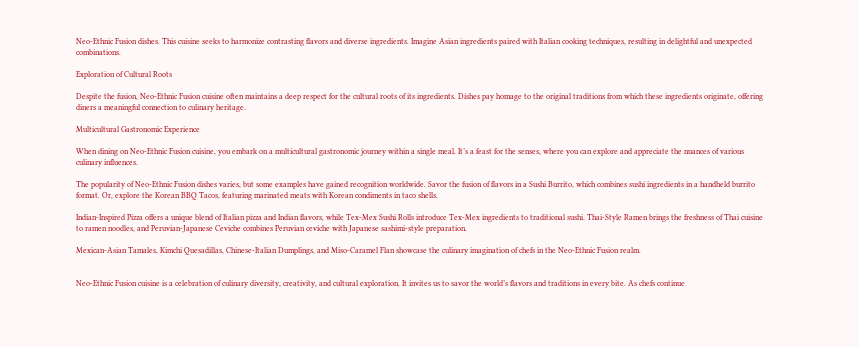Neo-Ethnic Fusion dishes. This cuisine seeks to harmonize contrasting flavors and diverse ingredients. Imagine Asian ingredients paired with Italian cooking techniques, resulting in delightful and unexpected combinations.

Exploration of Cultural Roots

Despite the fusion, Neo-Ethnic Fusion cuisine often maintains a deep respect for the cultural roots of its ingredients. Dishes pay homage to the original traditions from which these ingredients originate, offering diners a meaningful connection to culinary heritage.

Multicultural Gastronomic Experience

When dining on Neo-Ethnic Fusion cuisine, you embark on a multicultural gastronomic journey within a single meal. It’s a feast for the senses, where you can explore and appreciate the nuances of various culinary influences.

The popularity of Neo-Ethnic Fusion dishes varies, but some examples have gained recognition worldwide. Savor the fusion of flavors in a Sushi Burrito, which combines sushi ingredients in a handheld burrito format. Or, explore the Korean BBQ Tacos, featuring marinated meats with Korean condiments in taco shells.

Indian-Inspired Pizza offers a unique blend of Italian pizza and Indian flavors, while Tex-Mex Sushi Rolls introduce Tex-Mex ingredients to traditional sushi. Thai-Style Ramen brings the freshness of Thai cuisine to ramen noodles, and Peruvian-Japanese Ceviche combines Peruvian ceviche with Japanese sashimi-style preparation.

Mexican-Asian Tamales, Kimchi Quesadillas, Chinese-Italian Dumplings, and Miso-Caramel Flan showcase the culinary imagination of chefs in the Neo-Ethnic Fusion realm.


Neo-Ethnic Fusion cuisine is a celebration of culinary diversity, creativity, and cultural exploration. It invites us to savor the world’s flavors and traditions in every bite. As chefs continue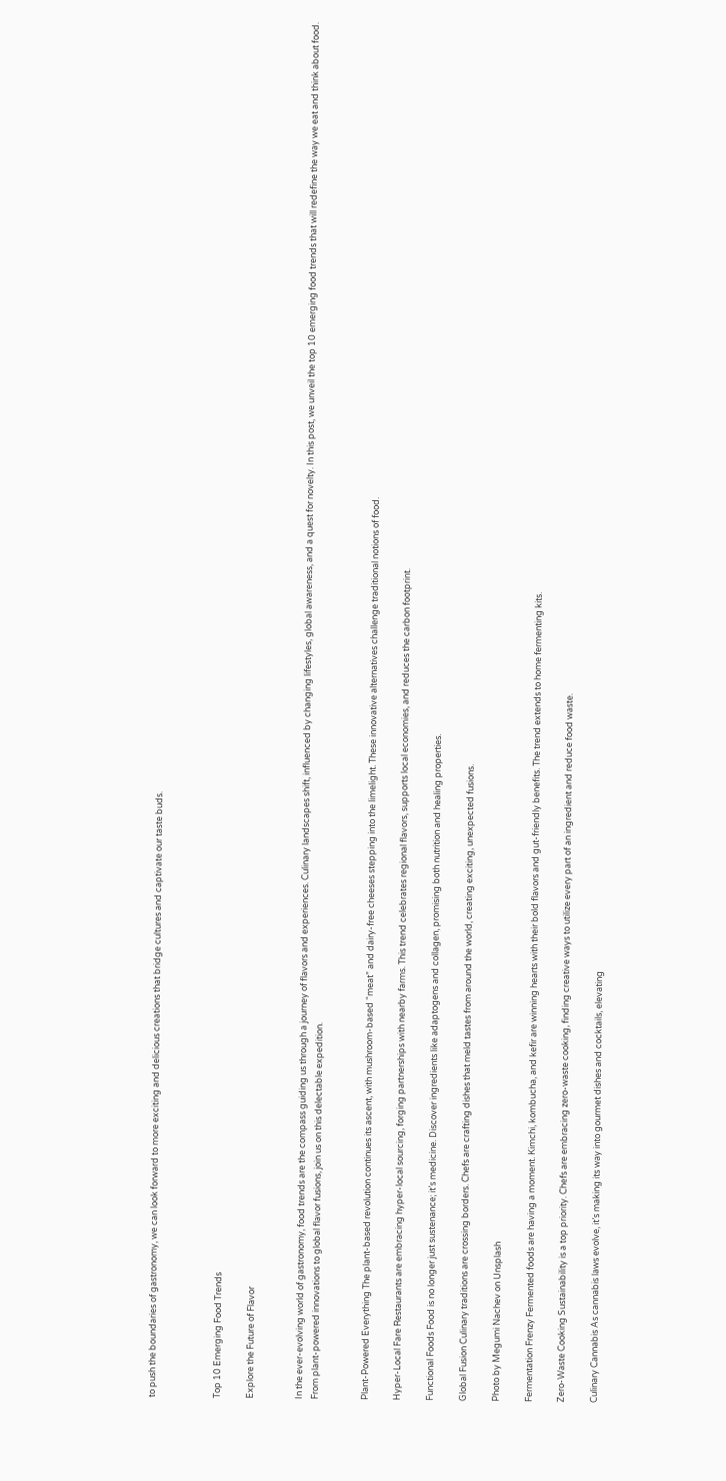to push the boundaries of gastronomy, we can look forward to more exciting and delicious creations that bridge cultures and captivate our taste buds.



Top 10 Emerging Food Trends

Explore the Future of Flavor


In the ever-evolving world of gastronomy, food trends are the compass guiding us through a journey of flavors and experiences. Culinary landscapes shift, influenced by changing lifestyles, global awareness, and a quest for novelty. In this post, we unveil the top 10 emerging food trends that will redefine the way we eat and think about food. From plant-powered innovations to global flavor fusions, join us on this delectable expedition.


Plant-Powered Everything The plant-based revolution continues its ascent, with mushroom-based “meat” and dairy-free cheeses stepping into the limelight. These innovative alternatives challenge traditional notions of food.

Hyper-Local Fare Restaurants are embracing hyper-local sourcing, forging partnerships with nearby farms. This trend celebrates regional flavors, supports local economies, and reduces the carbon footprint.

Functional Foods Food is no longer just sustenance; it’s medicine. Discover ingredients like adaptogens and collagen, promising both nutrition and healing properties.

Global Fusion Culinary traditions are crossing borders. Chefs are crafting dishes that meld tastes from around the world, creating exciting, unexpected fusions.

Photo by Megumi Nachev on Unsplash

Fermentation Frenzy Fermented foods are having a moment. Kimchi, kombucha, and kefir are winning hearts with their bold flavors and gut-friendly benefits. The trend extends to home fermenting kits.

Zero-Waste Cooking Sustainability is a top priority. Chefs are embracing zero-waste cooking, finding creative ways to utilize every part of an ingredient and reduce food waste.

Culinary Cannabis As cannabis laws evolve, it’s making its way into gourmet dishes and cocktails, elevating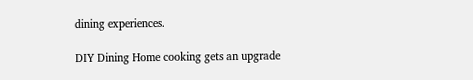dining experiences.

DIY Dining Home cooking gets an upgrade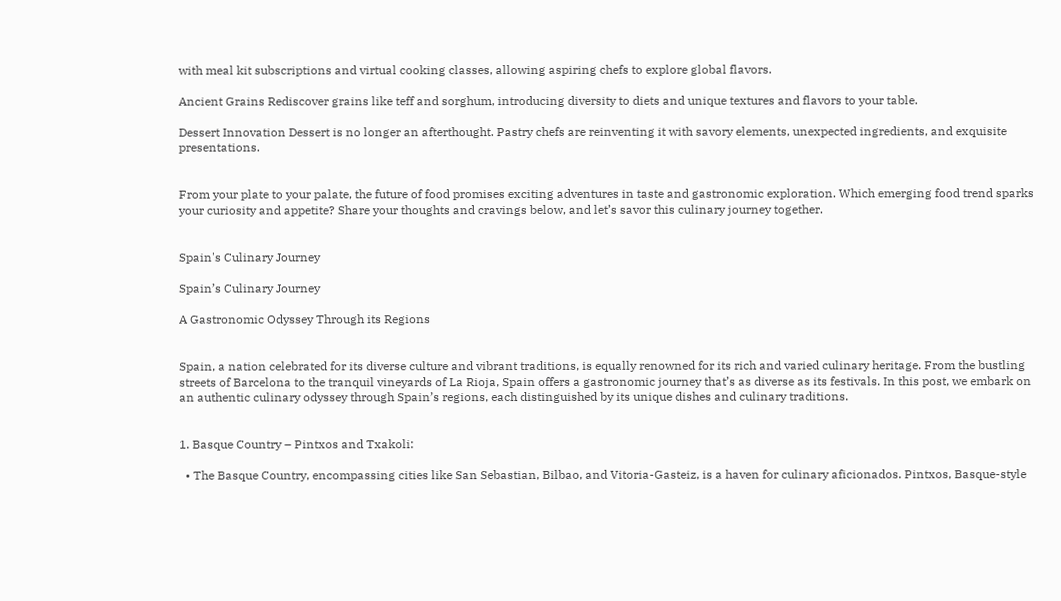with meal kit subscriptions and virtual cooking classes, allowing aspiring chefs to explore global flavors.

Ancient Grains Rediscover grains like teff and sorghum, introducing diversity to diets and unique textures and flavors to your table.

Dessert Innovation Dessert is no longer an afterthought. Pastry chefs are reinventing it with savory elements, unexpected ingredients, and exquisite presentations.


From your plate to your palate, the future of food promises exciting adventures in taste and gastronomic exploration. Which emerging food trend sparks your curiosity and appetite? Share your thoughts and cravings below, and let’s savor this culinary journey together.


Spain's Culinary Journey

Spain’s Culinary Journey

A Gastronomic Odyssey Through its Regions


Spain, a nation celebrated for its diverse culture and vibrant traditions, is equally renowned for its rich and varied culinary heritage. From the bustling streets of Barcelona to the tranquil vineyards of La Rioja, Spain offers a gastronomic journey that’s as diverse as its festivals. In this post, we embark on an authentic culinary odyssey through Spain’s regions, each distinguished by its unique dishes and culinary traditions.


1. Basque Country – Pintxos and Txakoli:

  • The Basque Country, encompassing cities like San Sebastian, Bilbao, and Vitoria-Gasteiz, is a haven for culinary aficionados. Pintxos, Basque-style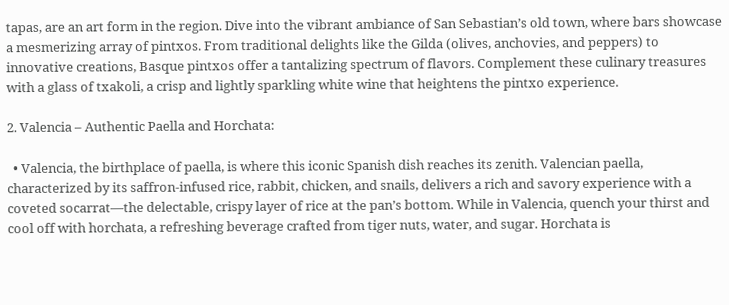tapas, are an art form in the region. Dive into the vibrant ambiance of San Sebastian’s old town, where bars showcase a mesmerizing array of pintxos. From traditional delights like the Gilda (olives, anchovies, and peppers) to innovative creations, Basque pintxos offer a tantalizing spectrum of flavors. Complement these culinary treasures with a glass of txakoli, a crisp and lightly sparkling white wine that heightens the pintxo experience.

2. Valencia – Authentic Paella and Horchata:

  • Valencia, the birthplace of paella, is where this iconic Spanish dish reaches its zenith. Valencian paella, characterized by its saffron-infused rice, rabbit, chicken, and snails, delivers a rich and savory experience with a coveted socarrat—the delectable, crispy layer of rice at the pan’s bottom. While in Valencia, quench your thirst and cool off with horchata, a refreshing beverage crafted from tiger nuts, water, and sugar. Horchata is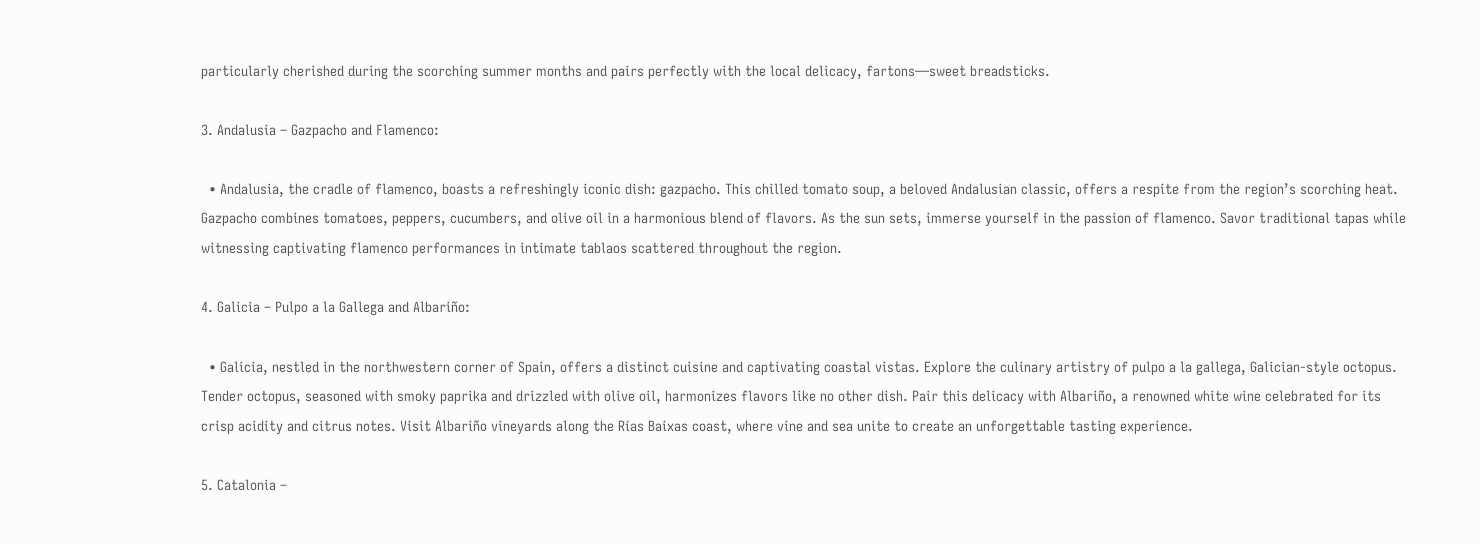particularly cherished during the scorching summer months and pairs perfectly with the local delicacy, fartons—sweet breadsticks.

3. Andalusia – Gazpacho and Flamenco:

  • Andalusia, the cradle of flamenco, boasts a refreshingly iconic dish: gazpacho. This chilled tomato soup, a beloved Andalusian classic, offers a respite from the region’s scorching heat. Gazpacho combines tomatoes, peppers, cucumbers, and olive oil in a harmonious blend of flavors. As the sun sets, immerse yourself in the passion of flamenco. Savor traditional tapas while witnessing captivating flamenco performances in intimate tablaos scattered throughout the region.

4. Galicia – Pulpo a la Gallega and Albariño:

  • Galicia, nestled in the northwestern corner of Spain, offers a distinct cuisine and captivating coastal vistas. Explore the culinary artistry of pulpo a la gallega, Galician-style octopus. Tender octopus, seasoned with smoky paprika and drizzled with olive oil, harmonizes flavors like no other dish. Pair this delicacy with Albariño, a renowned white wine celebrated for its crisp acidity and citrus notes. Visit Albariño vineyards along the Rías Baixas coast, where vine and sea unite to create an unforgettable tasting experience.

5. Catalonia –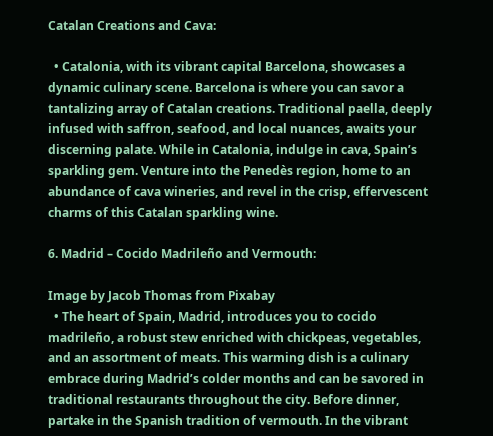Catalan Creations and Cava:

  • Catalonia, with its vibrant capital Barcelona, showcases a dynamic culinary scene. Barcelona is where you can savor a tantalizing array of Catalan creations. Traditional paella, deeply infused with saffron, seafood, and local nuances, awaits your discerning palate. While in Catalonia, indulge in cava, Spain’s sparkling gem. Venture into the Penedès region, home to an abundance of cava wineries, and revel in the crisp, effervescent charms of this Catalan sparkling wine.

6. Madrid – Cocido Madrileño and Vermouth:

Image by Jacob Thomas from Pixabay
  • The heart of Spain, Madrid, introduces you to cocido madrileño, a robust stew enriched with chickpeas, vegetables, and an assortment of meats. This warming dish is a culinary embrace during Madrid’s colder months and can be savored in traditional restaurants throughout the city. Before dinner, partake in the Spanish tradition of vermouth. In the vibrant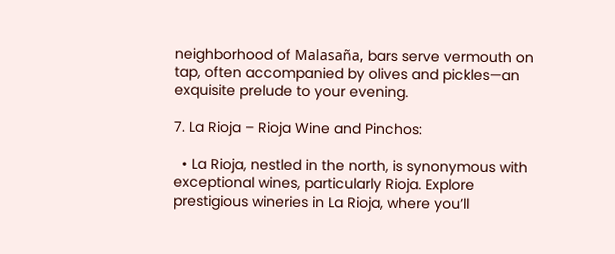neighborhood of Malasaña, bars serve vermouth on tap, often accompanied by olives and pickles—an exquisite prelude to your evening.

7. La Rioja – Rioja Wine and Pinchos:

  • La Rioja, nestled in the north, is synonymous with exceptional wines, particularly Rioja. Explore prestigious wineries in La Rioja, where you’ll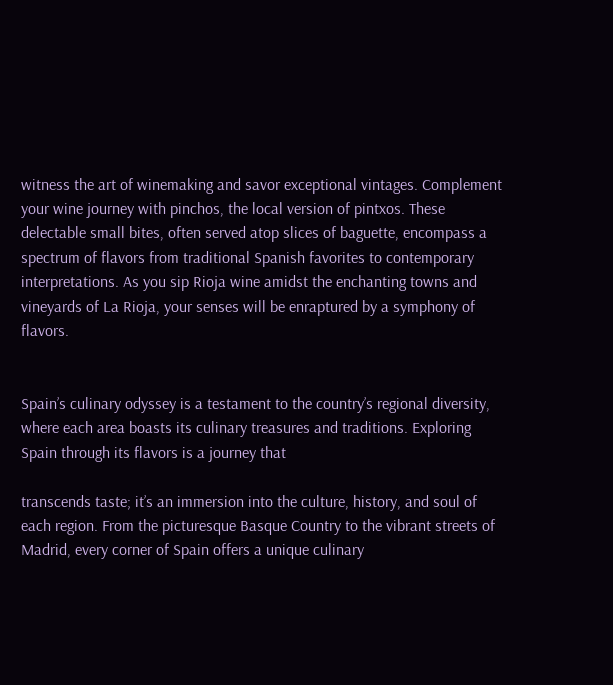witness the art of winemaking and savor exceptional vintages. Complement your wine journey with pinchos, the local version of pintxos. These delectable small bites, often served atop slices of baguette, encompass a spectrum of flavors from traditional Spanish favorites to contemporary interpretations. As you sip Rioja wine amidst the enchanting towns and vineyards of La Rioja, your senses will be enraptured by a symphony of flavors.


Spain’s culinary odyssey is a testament to the country’s regional diversity, where each area boasts its culinary treasures and traditions. Exploring Spain through its flavors is a journey that

transcends taste; it’s an immersion into the culture, history, and soul of each region. From the picturesque Basque Country to the vibrant streets of Madrid, every corner of Spain offers a unique culinary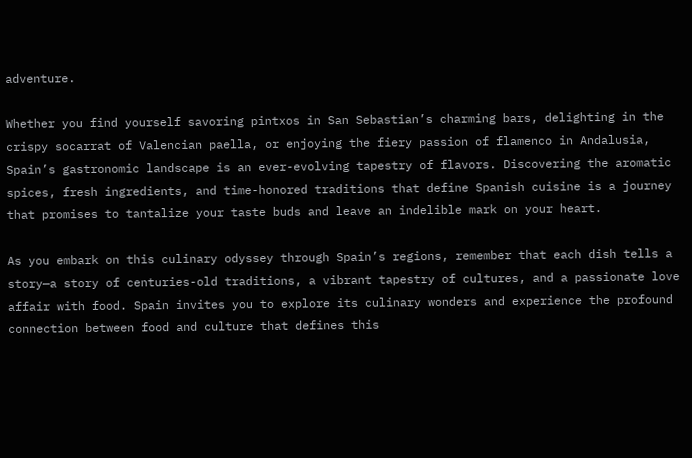adventure.

Whether you find yourself savoring pintxos in San Sebastian’s charming bars, delighting in the crispy socarrat of Valencian paella, or enjoying the fiery passion of flamenco in Andalusia, Spain’s gastronomic landscape is an ever-evolving tapestry of flavors. Discovering the aromatic spices, fresh ingredients, and time-honored traditions that define Spanish cuisine is a journey that promises to tantalize your taste buds and leave an indelible mark on your heart.

As you embark on this culinary odyssey through Spain’s regions, remember that each dish tells a story—a story of centuries-old traditions, a vibrant tapestry of cultures, and a passionate love affair with food. Spain invites you to explore its culinary wonders and experience the profound connection between food and culture that defines this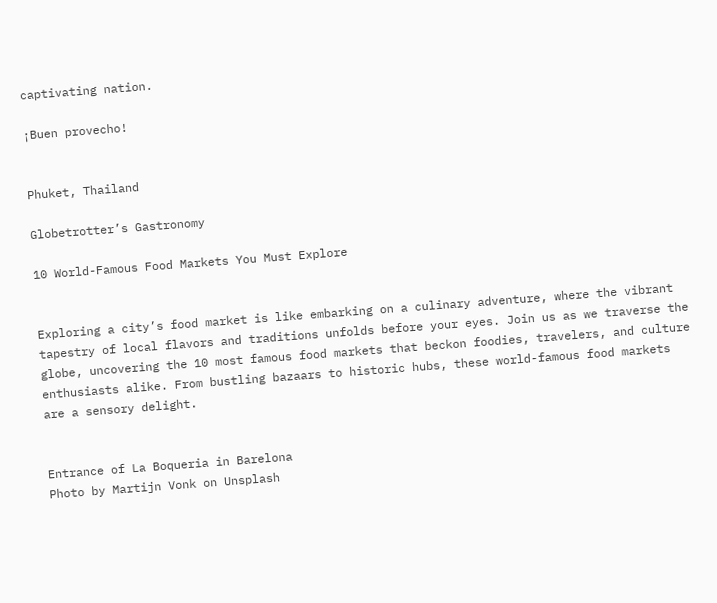captivating nation.

¡Buen provecho!


Phuket, Thailand

Globetrotter’s Gastronomy

10 World-Famous Food Markets You Must Explore


Exploring a city’s food market is like embarking on a culinary adventure, where the vibrant tapestry of local flavors and traditions unfolds before your eyes. Join us as we traverse the globe, uncovering the 10 most famous food markets that beckon foodies, travelers, and culture enthusiasts alike. From bustling bazaars to historic hubs, these world-famous food markets are a sensory delight.


Entrance of La Boqueria in Barelona
Photo by Martijn Vonk on Unsplash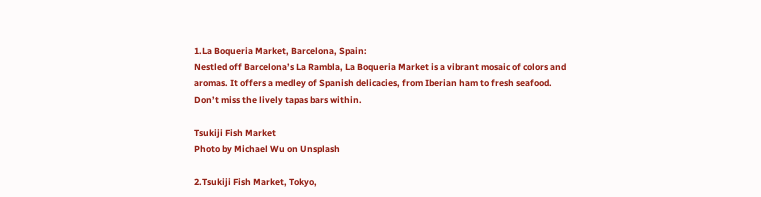1.La Boqueria Market, Barcelona, Spain:
Nestled off Barcelona’s La Rambla, La Boqueria Market is a vibrant mosaic of colors and aromas. It offers a medley of Spanish delicacies, from Iberian ham to fresh seafood. Don’t miss the lively tapas bars within.

Tsukiji Fish Market
Photo by Michael Wu on Unsplash

2.Tsukiji Fish Market, Tokyo,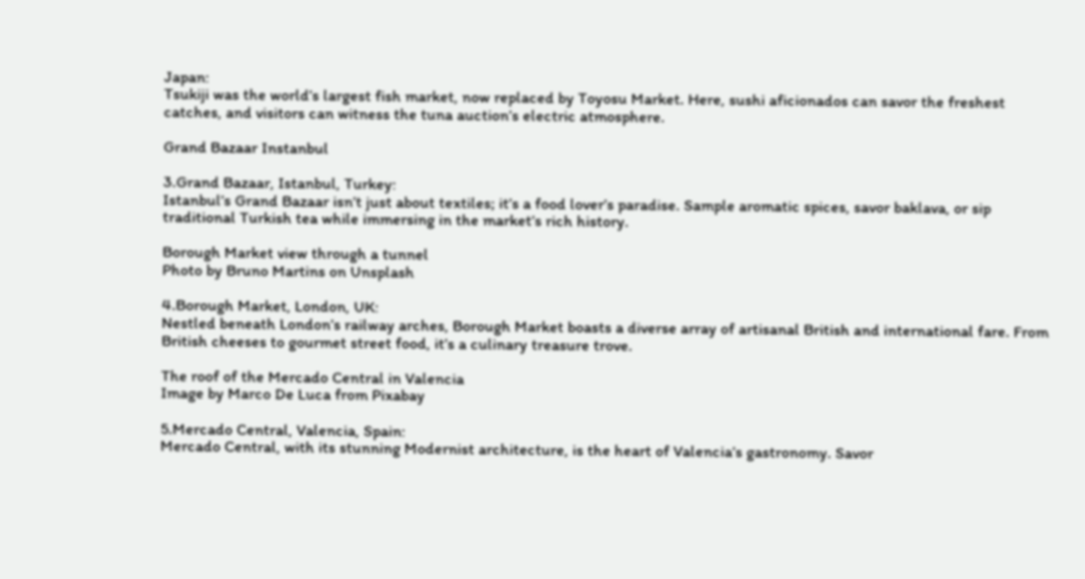Japan:
Tsukiji was the world’s largest fish market, now replaced by Toyosu Market. Here, sushi aficionados can savor the freshest catches, and visitors can witness the tuna auction’s electric atmosphere.

Grand Bazaar Instanbul

3.Grand Bazaar, Istanbul, Turkey:
Istanbul’s Grand Bazaar isn’t just about textiles; it’s a food lover’s paradise. Sample aromatic spices, savor baklava, or sip traditional Turkish tea while immersing in the market’s rich history.

Borough Market view through a tunnel
Photo by Bruno Martins on Unsplash

4.Borough Market, London, UK:
Nestled beneath London’s railway arches, Borough Market boasts a diverse array of artisanal British and international fare. From British cheeses to gourmet street food, it’s a culinary treasure trove.

The roof of the Mercado Central in Valencia
Image by Marco De Luca from Pixabay

5.Mercado Central, Valencia, Spain:
Mercado Central, with its stunning Modernist architecture, is the heart of Valencia’s gastronomy. Savor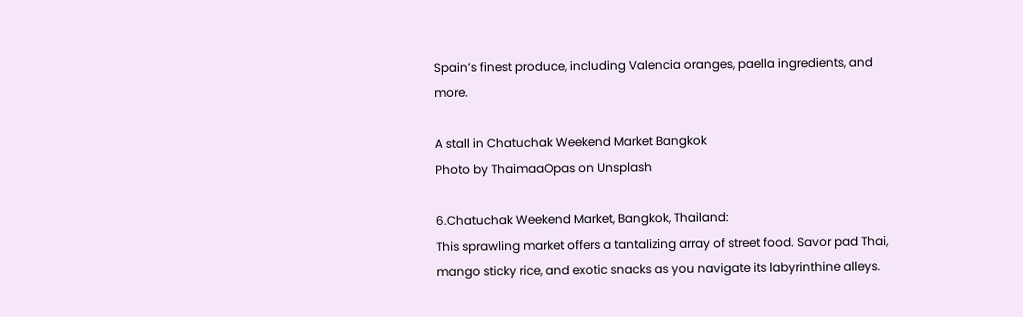Spain’s finest produce, including Valencia oranges, paella ingredients, and more.

A stall in Chatuchak Weekend Market Bangkok
Photo by ThaimaaOpas on Unsplash

6.Chatuchak Weekend Market, Bangkok, Thailand:
This sprawling market offers a tantalizing array of street food. Savor pad Thai, mango sticky rice, and exotic snacks as you navigate its labyrinthine alleys.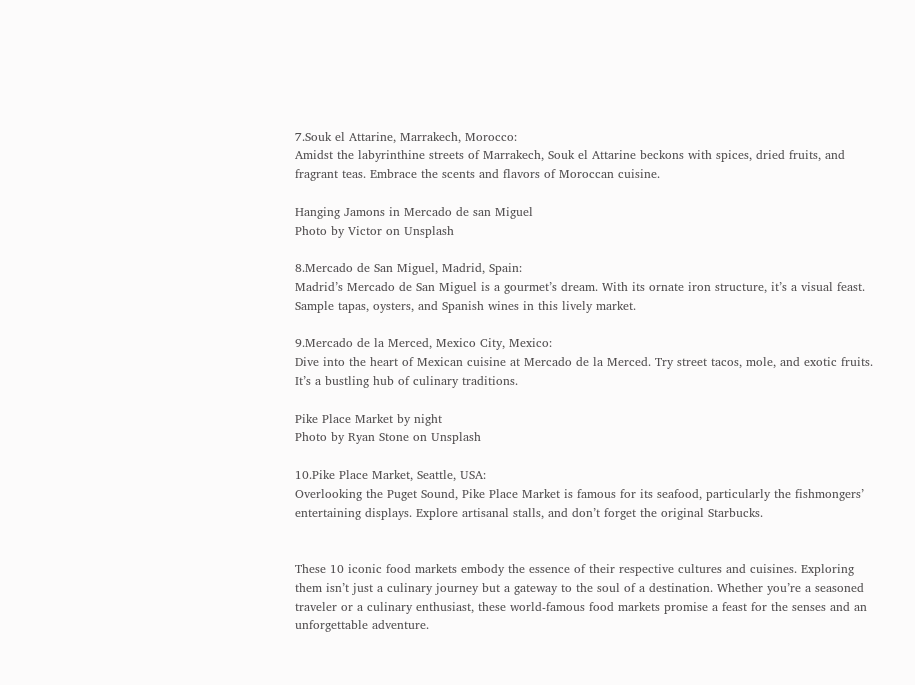7.Souk el Attarine, Marrakech, Morocco:
Amidst the labyrinthine streets of Marrakech, Souk el Attarine beckons with spices, dried fruits, and fragrant teas. Embrace the scents and flavors of Moroccan cuisine.

Hanging Jamons in Mercado de san Miguel
Photo by Victor on Unsplash

8.Mercado de San Miguel, Madrid, Spain:
Madrid’s Mercado de San Miguel is a gourmet’s dream. With its ornate iron structure, it’s a visual feast. Sample tapas, oysters, and Spanish wines in this lively market.

9.Mercado de la Merced, Mexico City, Mexico:
Dive into the heart of Mexican cuisine at Mercado de la Merced. Try street tacos, mole, and exotic fruits. It’s a bustling hub of culinary traditions.

Pike Place Market by night
Photo by Ryan Stone on Unsplash

10.Pike Place Market, Seattle, USA:
Overlooking the Puget Sound, Pike Place Market is famous for its seafood, particularly the fishmongers’ entertaining displays. Explore artisanal stalls, and don’t forget the original Starbucks.


These 10 iconic food markets embody the essence of their respective cultures and cuisines. Exploring them isn’t just a culinary journey but a gateway to the soul of a destination. Whether you’re a seasoned traveler or a culinary enthusiast, these world-famous food markets promise a feast for the senses and an unforgettable adventure.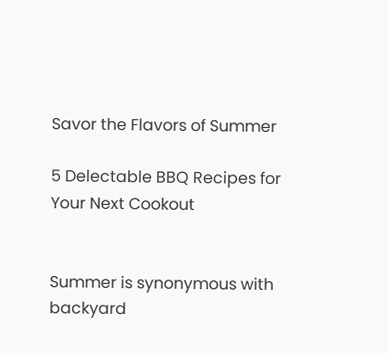Savor the Flavors of Summer

5 Delectable BBQ Recipes for Your Next Cookout


Summer is synonymous with backyard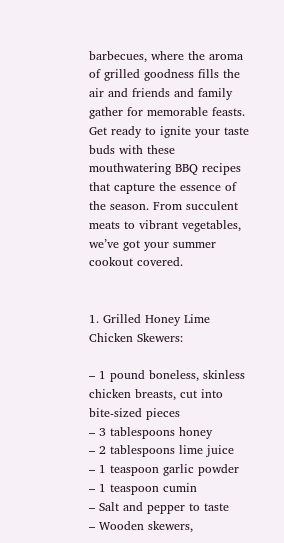barbecues, where the aroma of grilled goodness fills the air and friends and family gather for memorable feasts. Get ready to ignite your taste buds with these mouthwatering BBQ recipes that capture the essence of the season. From succulent meats to vibrant vegetables, we’ve got your summer cookout covered.


1. Grilled Honey Lime Chicken Skewers:

– 1 pound boneless, skinless chicken breasts, cut into bite-sized pieces
– 3 tablespoons honey
– 2 tablespoons lime juice
– 1 teaspoon garlic powder
– 1 teaspoon cumin
– Salt and pepper to taste
– Wooden skewers,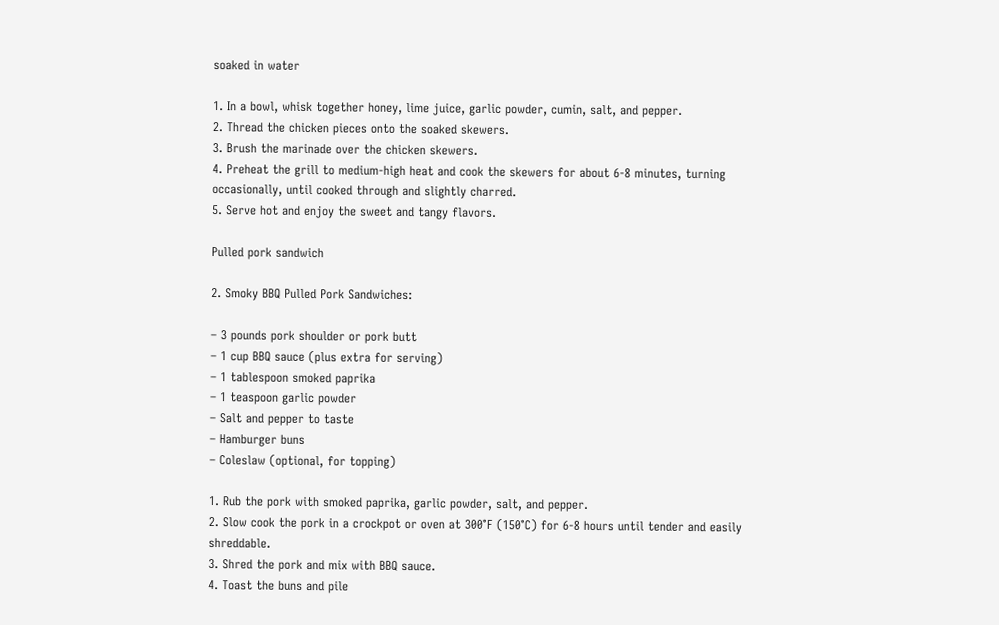soaked in water

1. In a bowl, whisk together honey, lime juice, garlic powder, cumin, salt, and pepper.
2. Thread the chicken pieces onto the soaked skewers.
3. Brush the marinade over the chicken skewers.
4. Preheat the grill to medium-high heat and cook the skewers for about 6-8 minutes, turning occasionally, until cooked through and slightly charred.
5. Serve hot and enjoy the sweet and tangy flavors.

Pulled pork sandwich

2. Smoky BBQ Pulled Pork Sandwiches:

– 3 pounds pork shoulder or pork butt
– 1 cup BBQ sauce (plus extra for serving)
– 1 tablespoon smoked paprika
– 1 teaspoon garlic powder
– Salt and pepper to taste
– Hamburger buns
– Coleslaw (optional, for topping)

1. Rub the pork with smoked paprika, garlic powder, salt, and pepper.
2. Slow cook the pork in a crockpot or oven at 300°F (150°C) for 6-8 hours until tender and easily shreddable.
3. Shred the pork and mix with BBQ sauce.
4. Toast the buns and pile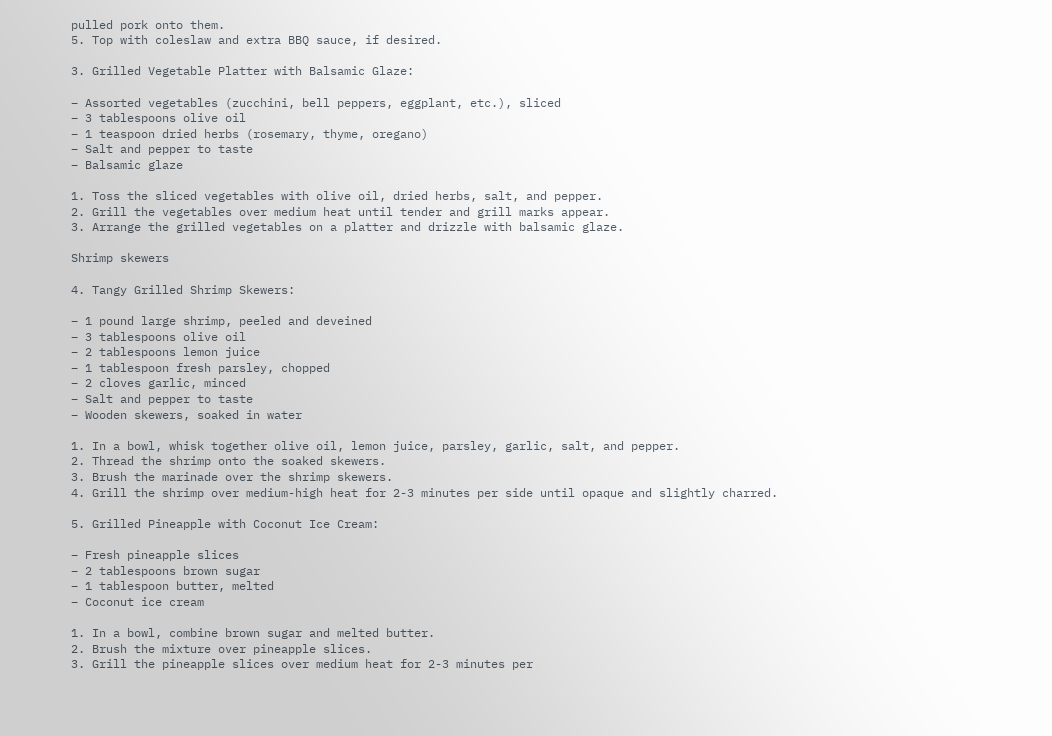pulled pork onto them.
5. Top with coleslaw and extra BBQ sauce, if desired.

3. Grilled Vegetable Platter with Balsamic Glaze:

– Assorted vegetables (zucchini, bell peppers, eggplant, etc.), sliced
– 3 tablespoons olive oil
– 1 teaspoon dried herbs (rosemary, thyme, oregano)
– Salt and pepper to taste
– Balsamic glaze

1. Toss the sliced vegetables with olive oil, dried herbs, salt, and pepper.
2. Grill the vegetables over medium heat until tender and grill marks appear.
3. Arrange the grilled vegetables on a platter and drizzle with balsamic glaze.

Shrimp skewers

4. Tangy Grilled Shrimp Skewers:

– 1 pound large shrimp, peeled and deveined
– 3 tablespoons olive oil
– 2 tablespoons lemon juice
– 1 tablespoon fresh parsley, chopped
– 2 cloves garlic, minced
– Salt and pepper to taste
– Wooden skewers, soaked in water

1. In a bowl, whisk together olive oil, lemon juice, parsley, garlic, salt, and pepper.
2. Thread the shrimp onto the soaked skewers.
3. Brush the marinade over the shrimp skewers.
4. Grill the shrimp over medium-high heat for 2-3 minutes per side until opaque and slightly charred.

5. Grilled Pineapple with Coconut Ice Cream:

– Fresh pineapple slices
– 2 tablespoons brown sugar
– 1 tablespoon butter, melted
– Coconut ice cream

1. In a bowl, combine brown sugar and melted butter.
2. Brush the mixture over pineapple slices.
3. Grill the pineapple slices over medium heat for 2-3 minutes per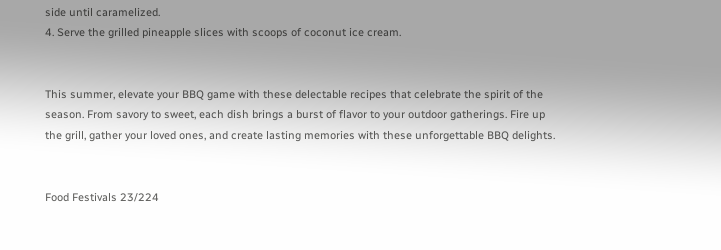side until caramelized.
4. Serve the grilled pineapple slices with scoops of coconut ice cream.


This summer, elevate your BBQ game with these delectable recipes that celebrate the spirit of the season. From savory to sweet, each dish brings a burst of flavor to your outdoor gatherings. Fire up the grill, gather your loved ones, and create lasting memories with these unforgettable BBQ delights.


Food Festivals 23/224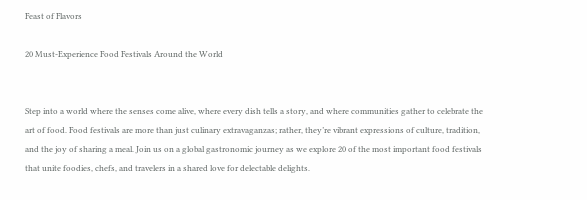Feast of Flavors

20 Must-Experience Food Festivals Around the World


Step into a world where the senses come alive, where every dish tells a story, and where communities gather to celebrate the art of food. Food festivals are more than just culinary extravaganzas; rather, they’re vibrant expressions of culture, tradition, and the joy of sharing a meal. Join us on a global gastronomic journey as we explore 20 of the most important food festivals that unite foodies, chefs, and travelers in a shared love for delectable delights.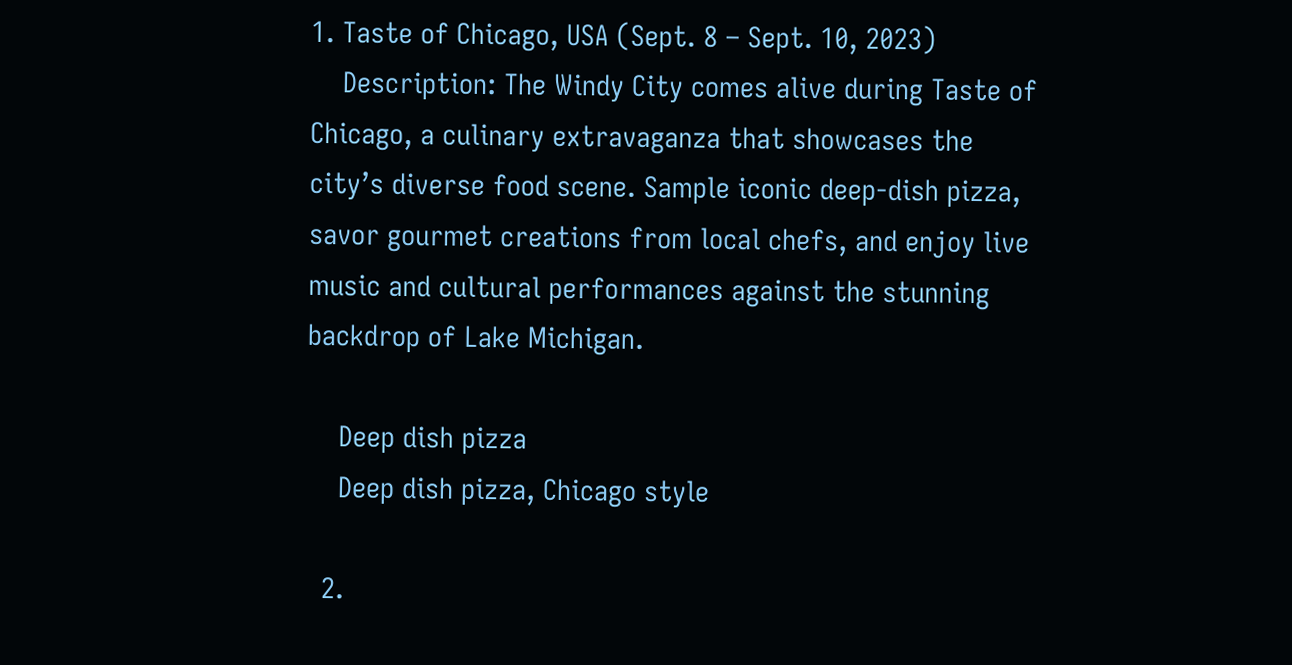1. Taste of Chicago, USA (Sept. 8 – Sept. 10, 2023)
    Description: The Windy City comes alive during Taste of Chicago, a culinary extravaganza that showcases the city’s diverse food scene. Sample iconic deep-dish pizza, savor gourmet creations from local chefs, and enjoy live music and cultural performances against the stunning backdrop of Lake Michigan.

    Deep dish pizza
    Deep dish pizza, Chicago style

  2.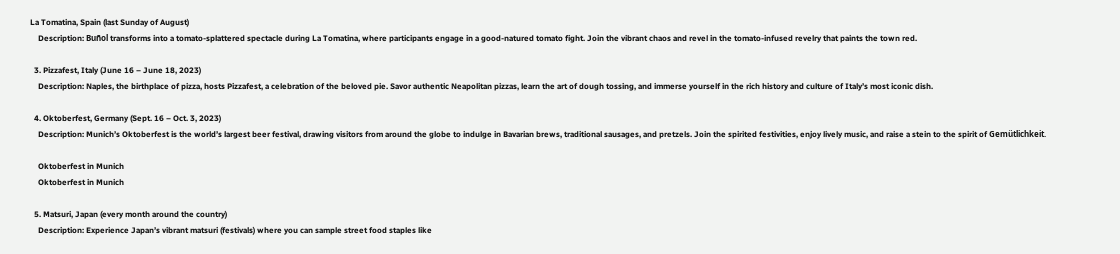La Tomatina, Spain (last Sunday of August)
    Description: Buñol transforms into a tomato-splattered spectacle during La Tomatina, where participants engage in a good-natured tomato fight. Join the vibrant chaos and revel in the tomato-infused revelry that paints the town red.

  3. Pizzafest, Italy (June 16 – June 18, 2023)
    Description: Naples, the birthplace of pizza, hosts Pizzafest, a celebration of the beloved pie. Savor authentic Neapolitan pizzas, learn the art of dough tossing, and immerse yourself in the rich history and culture of Italy’s most iconic dish.

  4. Oktoberfest, Germany (Sept. 16 – Oct. 3, 2023)
    Description: Munich’s Oktoberfest is the world’s largest beer festival, drawing visitors from around the globe to indulge in Bavarian brews, traditional sausages, and pretzels. Join the spirited festivities, enjoy lively music, and raise a stein to the spirit of Gemütlichkeit.

    Oktoberfest in Munich
    Oktoberfest in Munich

  5. Matsuri, Japan (every month around the country)
    Description: Experience Japan’s vibrant matsuri (festivals) where you can sample street food staples like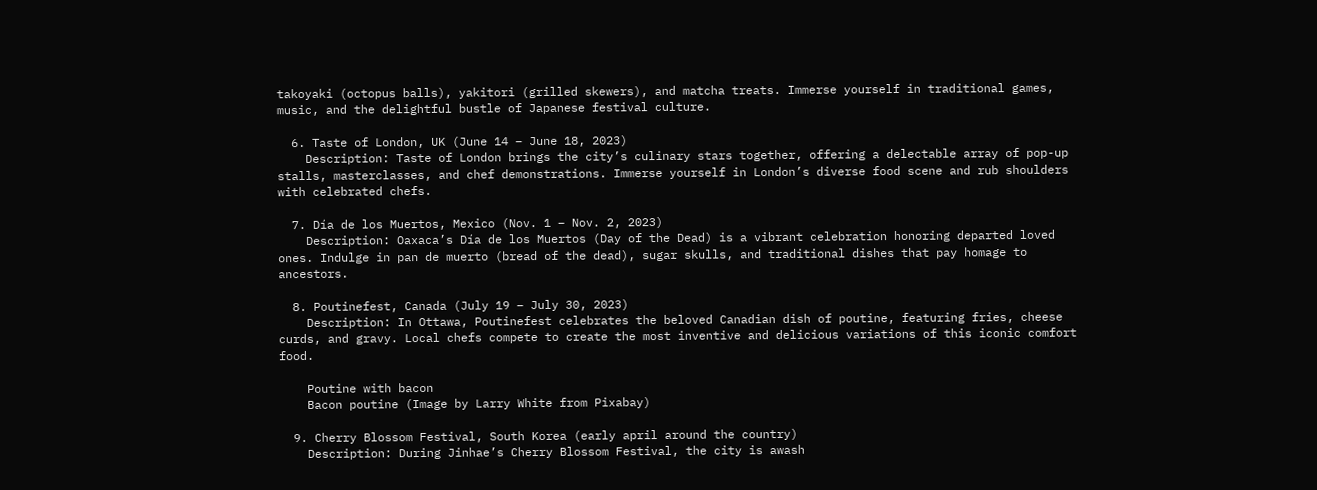takoyaki (octopus balls), yakitori (grilled skewers), and matcha treats. Immerse yourself in traditional games, music, and the delightful bustle of Japanese festival culture.

  6. Taste of London, UK (June 14 – June 18, 2023)
    Description: Taste of London brings the city’s culinary stars together, offering a delectable array of pop-up stalls, masterclasses, and chef demonstrations. Immerse yourself in London’s diverse food scene and rub shoulders with celebrated chefs.

  7. Día de los Muertos, Mexico (Nov. 1 – Nov. 2, 2023)
    Description: Oaxaca’s Día de los Muertos (Day of the Dead) is a vibrant celebration honoring departed loved ones. Indulge in pan de muerto (bread of the dead), sugar skulls, and traditional dishes that pay homage to ancestors.

  8. Poutinefest, Canada (July 19 – July 30, 2023)
    Description: In Ottawa, Poutinefest celebrates the beloved Canadian dish of poutine, featuring fries, cheese curds, and gravy. Local chefs compete to create the most inventive and delicious variations of this iconic comfort food.

    Poutine with bacon
    Bacon poutine (Image by Larry White from Pixabay)

  9. Cherry Blossom Festival, South Korea (early april around the country)
    Description: During Jinhae’s Cherry Blossom Festival, the city is awash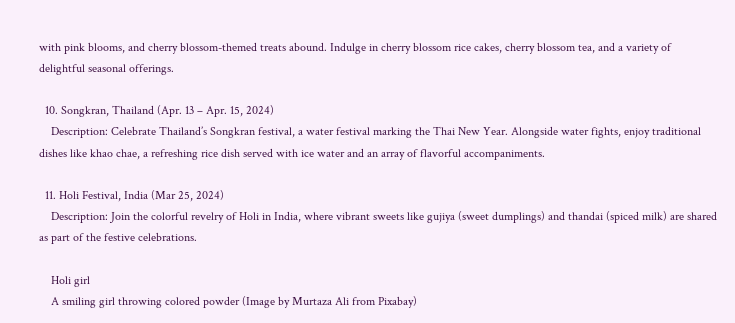with pink blooms, and cherry blossom-themed treats abound. Indulge in cherry blossom rice cakes, cherry blossom tea, and a variety of delightful seasonal offerings.

  10. Songkran, Thailand (Apr. 13 – Apr. 15, 2024)
    Description: Celebrate Thailand’s Songkran festival, a water festival marking the Thai New Year. Alongside water fights, enjoy traditional dishes like khao chae, a refreshing rice dish served with ice water and an array of flavorful accompaniments.

  11. Holi Festival, India (Mar 25, 2024)
    Description: Join the colorful revelry of Holi in India, where vibrant sweets like gujiya (sweet dumplings) and thandai (spiced milk) are shared as part of the festive celebrations.

    Holi girl
    A smiling girl throwing colored powder (Image by Murtaza Ali from Pixabay)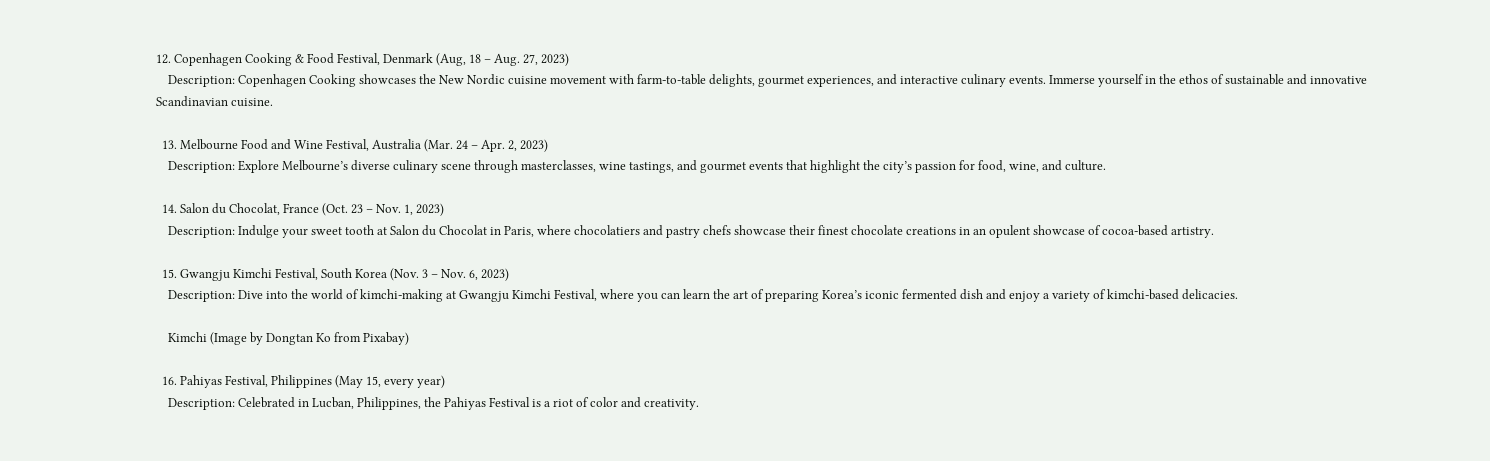12. Copenhagen Cooking & Food Festival, Denmark (Aug, 18 – Aug. 27, 2023)
    Description: Copenhagen Cooking showcases the New Nordic cuisine movement with farm-to-table delights, gourmet experiences, and interactive culinary events. Immerse yourself in the ethos of sustainable and innovative Scandinavian cuisine.

  13. Melbourne Food and Wine Festival, Australia (Mar. 24 – Apr. 2, 2023)
    Description: Explore Melbourne’s diverse culinary scene through masterclasses, wine tastings, and gourmet events that highlight the city’s passion for food, wine, and culture.

  14. Salon du Chocolat, France (Oct. 23 – Nov. 1, 2023)
    Description: Indulge your sweet tooth at Salon du Chocolat in Paris, where chocolatiers and pastry chefs showcase their finest chocolate creations in an opulent showcase of cocoa-based artistry.

  15. Gwangju Kimchi Festival, South Korea (Nov. 3 – Nov. 6, 2023)
    Description: Dive into the world of kimchi-making at Gwangju Kimchi Festival, where you can learn the art of preparing Korea’s iconic fermented dish and enjoy a variety of kimchi-based delicacies.

    Kimchi (Image by Dongtan Ko from Pixabay)

  16. Pahiyas Festival, Philippines (May 15, every year)
    Description: Celebrated in Lucban, Philippines, the Pahiyas Festival is a riot of color and creativity.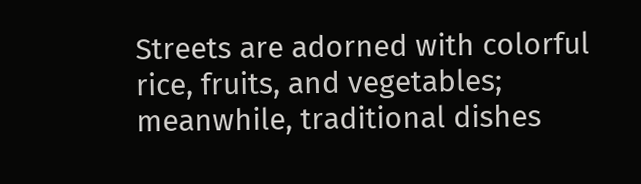Streets are adorned with colorful rice, fruits, and vegetables; meanwhile, traditional dishes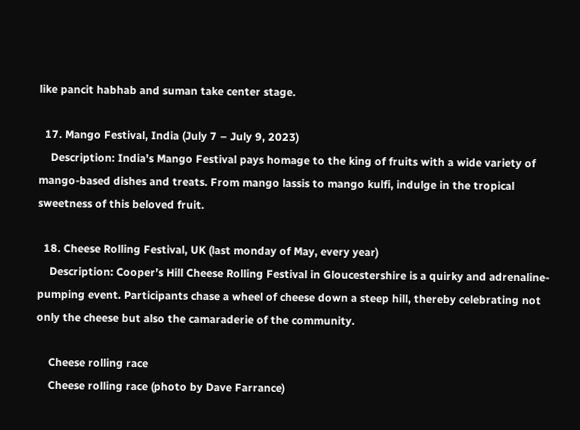like pancit habhab and suman take center stage.

  17. Mango Festival, India (July 7 – July 9, 2023)
    Description: India’s Mango Festival pays homage to the king of fruits with a wide variety of mango-based dishes and treats. From mango lassis to mango kulfi, indulge in the tropical sweetness of this beloved fruit.

  18. Cheese Rolling Festival, UK (last monday of May, every year)
    Description: Cooper’s Hill Cheese Rolling Festival in Gloucestershire is a quirky and adrenaline-pumping event. Participants chase a wheel of cheese down a steep hill, thereby celebrating not only the cheese but also the camaraderie of the community.

    Cheese rolling race
    Cheese rolling race (photo by Dave Farrance)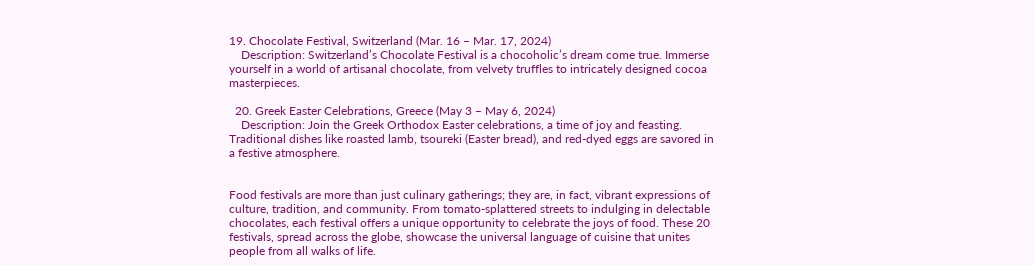19. Chocolate Festival, Switzerland (Mar. 16 – Mar. 17, 2024)
    Description: Switzerland’s Chocolate Festival is a chocoholic’s dream come true. Immerse yourself in a world of artisanal chocolate, from velvety truffles to intricately designed cocoa masterpieces.

  20. Greek Easter Celebrations, Greece (May 3 – May 6, 2024)
    Description: Join the Greek Orthodox Easter celebrations, a time of joy and feasting. Traditional dishes like roasted lamb, tsoureki (Easter bread), and red-dyed eggs are savored in a festive atmosphere.


Food festivals are more than just culinary gatherings; they are, in fact, vibrant expressions of culture, tradition, and community. From tomato-splattered streets to indulging in delectable chocolates, each festival offers a unique opportunity to celebrate the joys of food. These 20 festivals, spread across the globe, showcase the universal language of cuisine that unites people from all walks of life.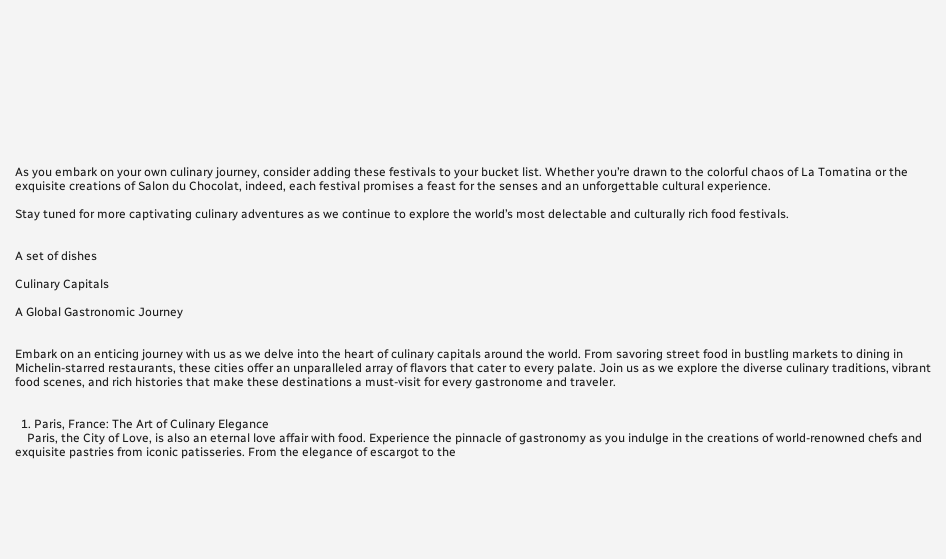As you embark on your own culinary journey, consider adding these festivals to your bucket list. Whether you’re drawn to the colorful chaos of La Tomatina or the exquisite creations of Salon du Chocolat, indeed, each festival promises a feast for the senses and an unforgettable cultural experience.

Stay tuned for more captivating culinary adventures as we continue to explore the world’s most delectable and culturally rich food festivals.


A set of dishes

Culinary Capitals

A Global Gastronomic Journey


Embark on an enticing journey with us as we delve into the heart of culinary capitals around the world. From savoring street food in bustling markets to dining in Michelin-starred restaurants, these cities offer an unparalleled array of flavors that cater to every palate. Join us as we explore the diverse culinary traditions, vibrant food scenes, and rich histories that make these destinations a must-visit for every gastronome and traveler.


  1. Paris, France: The Art of Culinary Elegance
    Paris, the City of Love, is also an eternal love affair with food. Experience the pinnacle of gastronomy as you indulge in the creations of world-renowned chefs and exquisite pastries from iconic patisseries. From the elegance of escargot to the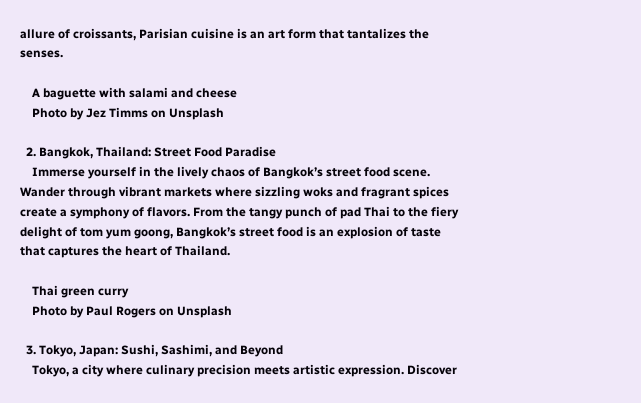allure of croissants, Parisian cuisine is an art form that tantalizes the senses.

    A baguette with salami and cheese
    Photo by Jez Timms on Unsplash

  2. Bangkok, Thailand: Street Food Paradise
    Immerse yourself in the lively chaos of Bangkok’s street food scene. Wander through vibrant markets where sizzling woks and fragrant spices create a symphony of flavors. From the tangy punch of pad Thai to the fiery delight of tom yum goong, Bangkok’s street food is an explosion of taste that captures the heart of Thailand.

    Thai green curry
    Photo by Paul Rogers on Unsplash

  3. Tokyo, Japan: Sushi, Sashimi, and Beyond
    Tokyo, a city where culinary precision meets artistic expression. Discover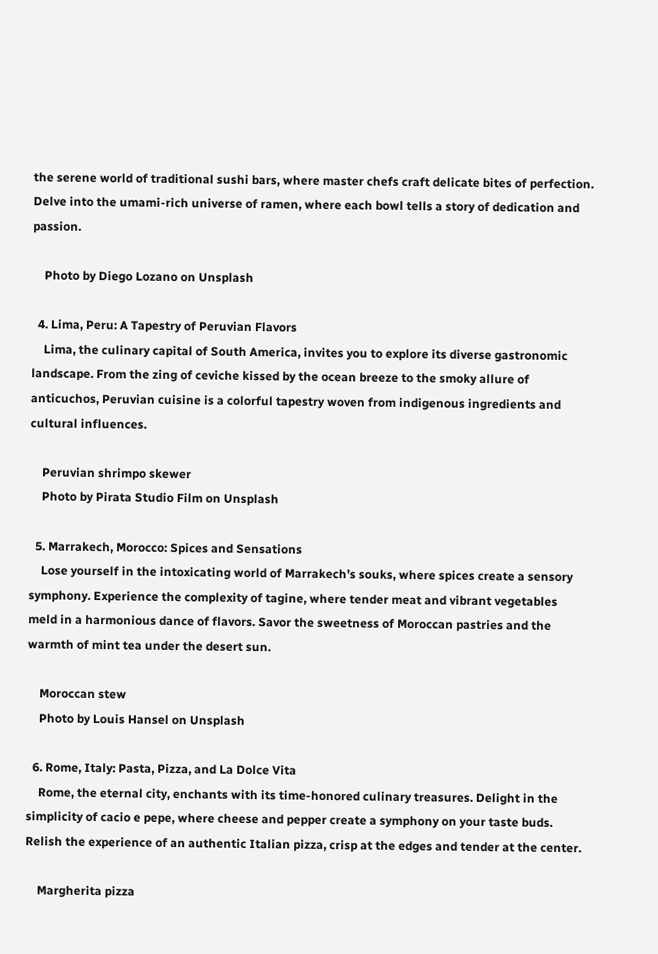the serene world of traditional sushi bars, where master chefs craft delicate bites of perfection. Delve into the umami-rich universe of ramen, where each bowl tells a story of dedication and passion.

    Photo by Diego Lozano on Unsplash

  4. Lima, Peru: A Tapestry of Peruvian Flavors
    Lima, the culinary capital of South America, invites you to explore its diverse gastronomic landscape. From the zing of ceviche kissed by the ocean breeze to the smoky allure of anticuchos, Peruvian cuisine is a colorful tapestry woven from indigenous ingredients and cultural influences.

    Peruvian shrimpo skewer
    Photo by Pirata Studio Film on Unsplash

  5. Marrakech, Morocco: Spices and Sensations
    Lose yourself in the intoxicating world of Marrakech’s souks, where spices create a sensory symphony. Experience the complexity of tagine, where tender meat and vibrant vegetables meld in a harmonious dance of flavors. Savor the sweetness of Moroccan pastries and the warmth of mint tea under the desert sun.

    Moroccan stew
    Photo by Louis Hansel on Unsplash

  6. Rome, Italy: Pasta, Pizza, and La Dolce Vita
    Rome, the eternal city, enchants with its time-honored culinary treasures. Delight in the simplicity of cacio e pepe, where cheese and pepper create a symphony on your taste buds. Relish the experience of an authentic Italian pizza, crisp at the edges and tender at the center.

    Margherita pizza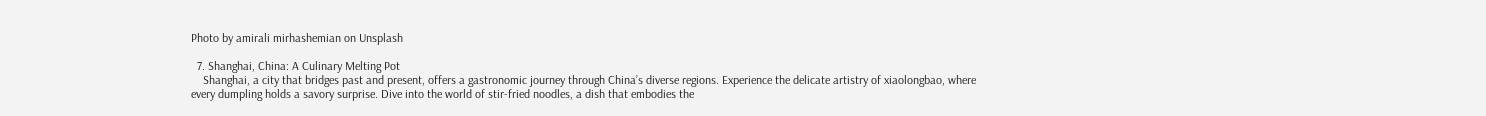Photo by amirali mirhashemian on Unsplash

  7. Shanghai, China: A Culinary Melting Pot
    Shanghai, a city that bridges past and present, offers a gastronomic journey through China’s diverse regions. Experience the delicate artistry of xiaolongbao, where every dumpling holds a savory surprise. Dive into the world of stir-fried noodles, a dish that embodies the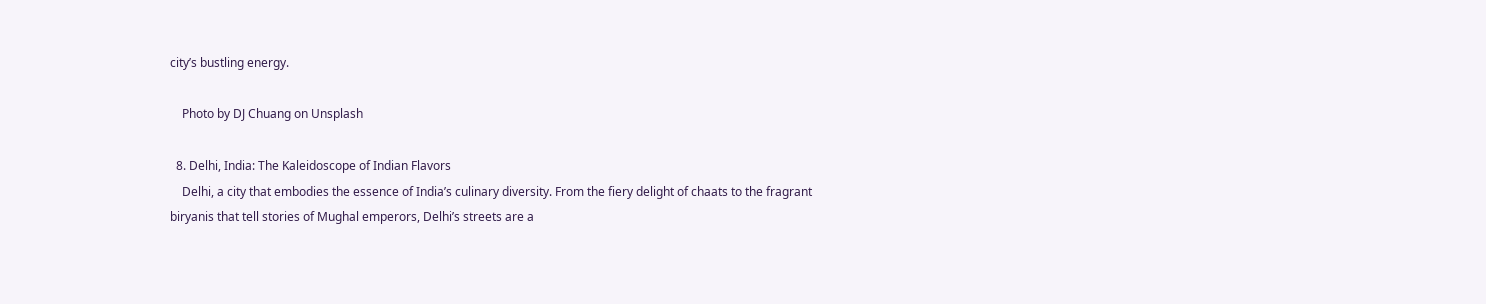city’s bustling energy.

    Photo by DJ Chuang on Unsplash

  8. Delhi, India: The Kaleidoscope of Indian Flavors
    Delhi, a city that embodies the essence of India’s culinary diversity. From the fiery delight of chaats to the fragrant biryanis that tell stories of Mughal emperors, Delhi’s streets are a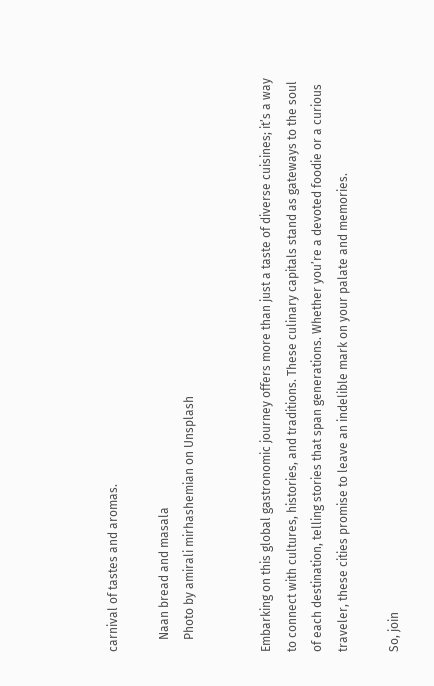carnival of tastes and aromas.

    Naan bread and masala
    Photo by amirali mirhashemian on Unsplash


Embarking on this global gastronomic journey offers more than just a taste of diverse cuisines; it’s a way to connect with cultures, histories, and traditions. These culinary capitals stand as gateways to the soul of each destination, telling stories that span generations. Whether you’re a devoted foodie or a curious traveler, these cities promise to leave an indelible mark on your palate and memories.

So, join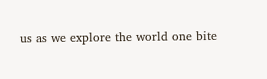us as we explore the world one bite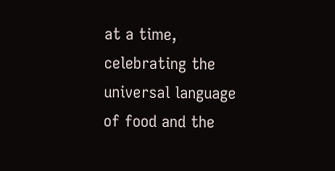at a time, celebrating the universal language of food and the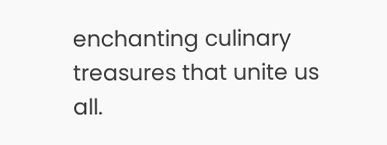enchanting culinary treasures that unite us all.